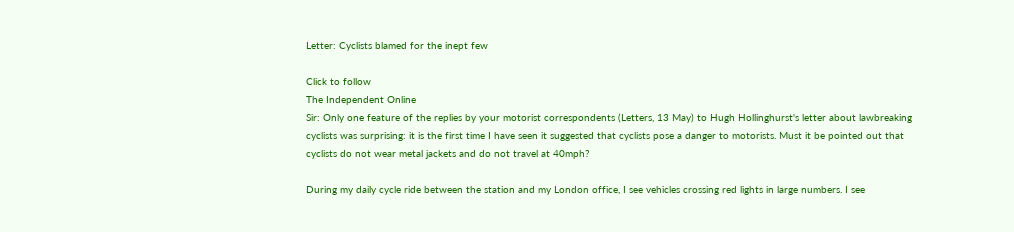Letter: Cyclists blamed for the inept few

Click to follow
The Independent Online
Sir: Only one feature of the replies by your motorist correspondents (Letters, 13 May) to Hugh Hollinghurst's letter about lawbreaking cyclists was surprising: it is the first time I have seen it suggested that cyclists pose a danger to motorists. Must it be pointed out that cyclists do not wear metal jackets and do not travel at 40mph?

During my daily cycle ride between the station and my London office, I see vehicles crossing red lights in large numbers. I see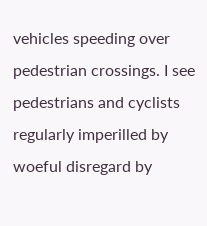vehicles speeding over pedestrian crossings. I see pedestrians and cyclists regularly imperilled by woeful disregard by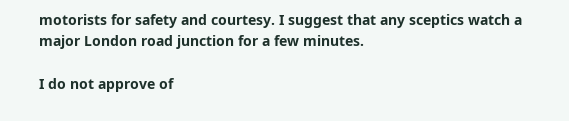motorists for safety and courtesy. I suggest that any sceptics watch a major London road junction for a few minutes.

I do not approve of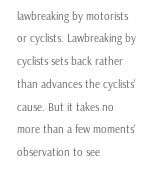lawbreaking by motorists or cyclists. Lawbreaking by cyclists sets back rather than advances the cyclists' cause. But it takes no more than a few moments' observation to see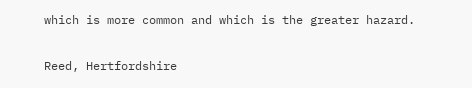which is more common and which is the greater hazard.


Reed, Hertfordshire